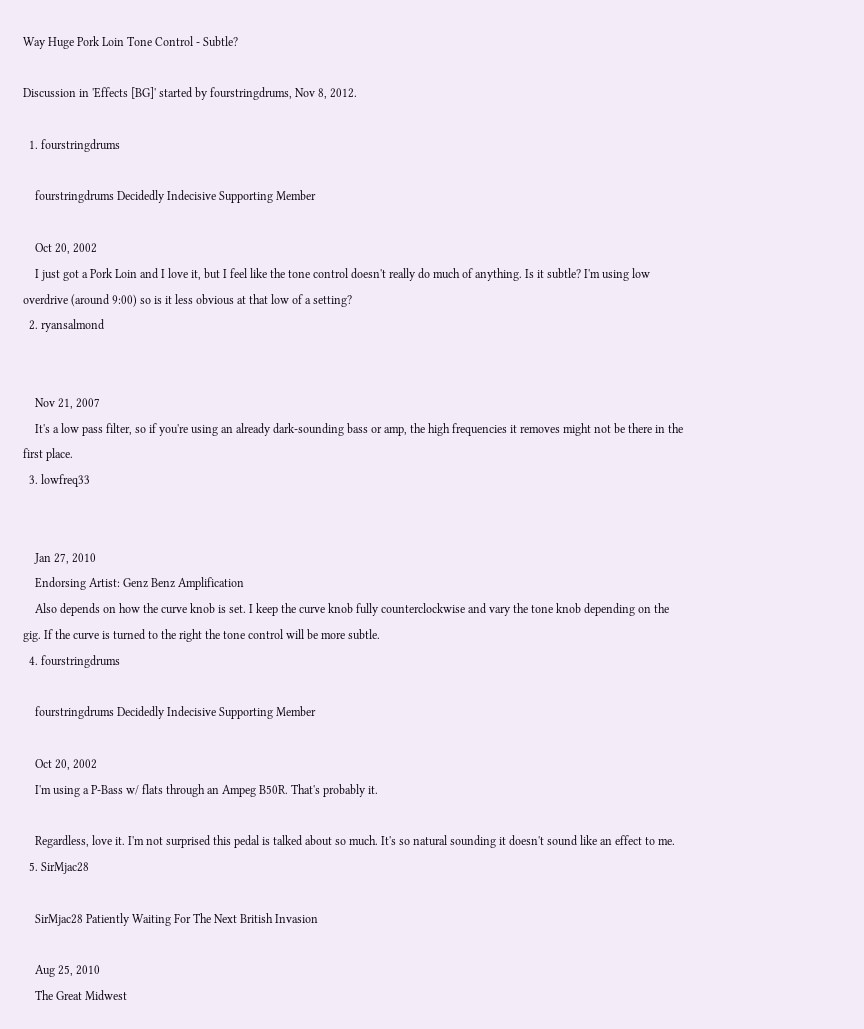Way Huge Pork Loin Tone Control - Subtle?

Discussion in 'Effects [BG]' started by fourstringdrums, Nov 8, 2012.

  1. fourstringdrums

    fourstringdrums Decidedly Indecisive Supporting Member

    Oct 20, 2002
    I just got a Pork Loin and I love it, but I feel like the tone control doesn't really do much of anything. Is it subtle? I'm using low overdrive (around 9:00) so is it less obvious at that low of a setting?
  2. ryansalmond


    Nov 21, 2007
    It's a low pass filter, so if you're using an already dark-sounding bass or amp, the high frequencies it removes might not be there in the first place.
  3. lowfreq33


    Jan 27, 2010
    Endorsing Artist: Genz Benz Amplification
    Also depends on how the curve knob is set. I keep the curve knob fully counterclockwise and vary the tone knob depending on the gig. If the curve is turned to the right the tone control will be more subtle.
  4. fourstringdrums

    fourstringdrums Decidedly Indecisive Supporting Member

    Oct 20, 2002
    I'm using a P-Bass w/ flats through an Ampeg B50R. That's probably it.

    Regardless, love it. I'm not surprised this pedal is talked about so much. It's so natural sounding it doesn't sound like an effect to me.
  5. SirMjac28

    SirMjac28 Patiently Waiting For The Next British Invasion

    Aug 25, 2010
    The Great Midwest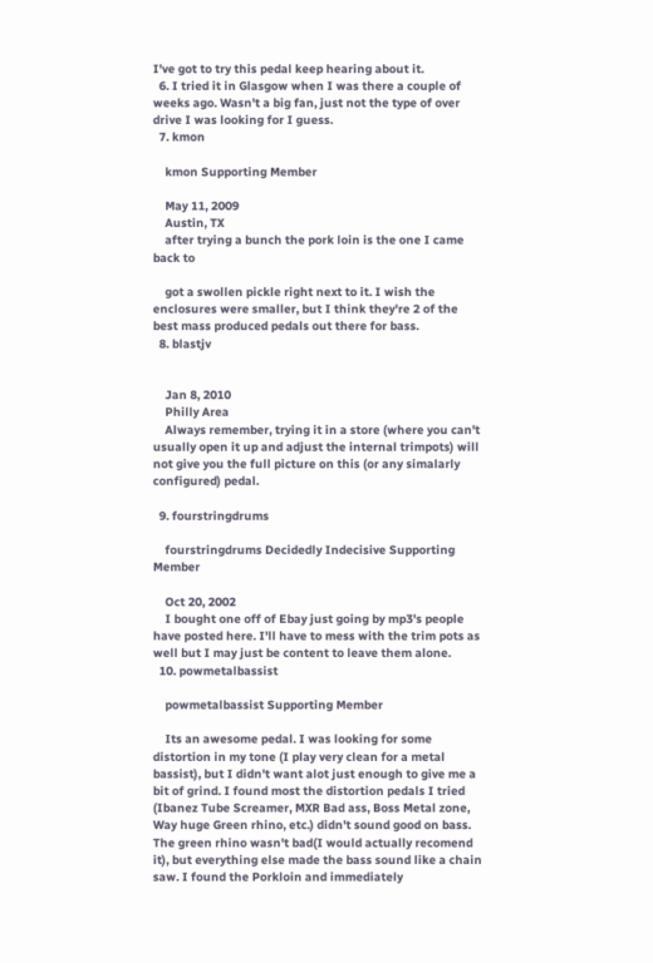I've got to try this pedal keep hearing about it.
  6. I tried it in Glasgow when I was there a couple of weeks ago. Wasn't a big fan, just not the type of over drive I was looking for I guess.
  7. kmon

    kmon Supporting Member

    May 11, 2009
    Austin, TX
    after trying a bunch the pork loin is the one I came back to

    got a swollen pickle right next to it. I wish the enclosures were smaller, but I think they're 2 of the best mass produced pedals out there for bass.
  8. blastjv


    Jan 8, 2010
    Philly Area
    Always remember, trying it in a store (where you can't usually open it up and adjust the internal trimpots) will not give you the full picture on this (or any simalarly configured) pedal.

  9. fourstringdrums

    fourstringdrums Decidedly Indecisive Supporting Member

    Oct 20, 2002
    I bought one off of Ebay just going by mp3's people have posted here. I'll have to mess with the trim pots as well but I may just be content to leave them alone.
  10. powmetalbassist

    powmetalbassist Supporting Member

    Its an awesome pedal. I was looking for some distortion in my tone (I play very clean for a metal bassist), but I didn't want alot just enough to give me a bit of grind. I found most the distortion pedals I tried (Ibanez Tube Screamer, MXR Bad ass, Boss Metal zone, Way huge Green rhino, etc.) didn't sound good on bass. The green rhino wasn't bad(I would actually recomend it), but everything else made the bass sound like a chain saw. I found the Porkloin and immediately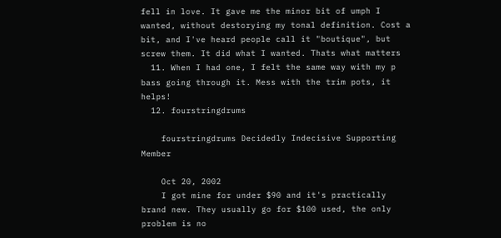fell in love. It gave me the minor bit of umph I wanted, without destorying my tonal definition. Cost a bit, and I've heard people call it "boutique", but screw them. It did what I wanted. Thats what matters
  11. When I had one, I felt the same way with my p bass going through it. Mess with the trim pots, it helps!
  12. fourstringdrums

    fourstringdrums Decidedly Indecisive Supporting Member

    Oct 20, 2002
    I got mine for under $90 and it's practically brand new. They usually go for $100 used, the only problem is no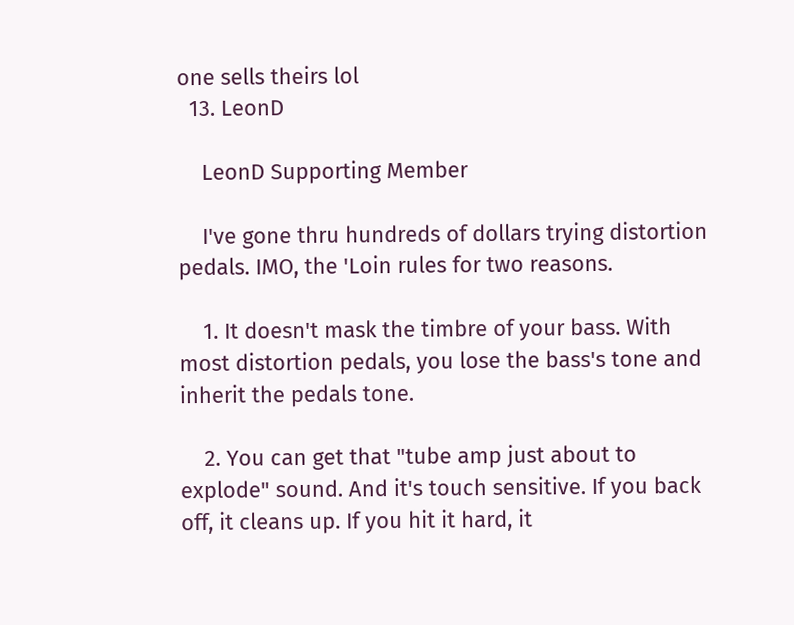one sells theirs lol
  13. LeonD

    LeonD Supporting Member

    I've gone thru hundreds of dollars trying distortion pedals. IMO, the 'Loin rules for two reasons.

    1. It doesn't mask the timbre of your bass. With most distortion pedals, you lose the bass's tone and inherit the pedals tone.

    2. You can get that "tube amp just about to explode" sound. And it's touch sensitive. If you back off, it cleans up. If you hit it hard, it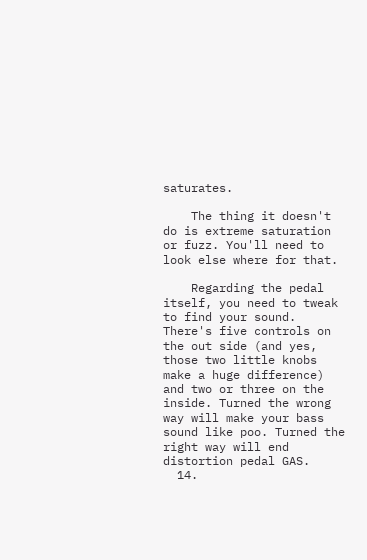saturates.

    The thing it doesn't do is extreme saturation or fuzz. You'll need to look else where for that.

    Regarding the pedal itself, you need to tweak to find your sound. There's five controls on the out side (and yes, those two little knobs make a huge difference) and two or three on the inside. Turned the wrong way will make your bass sound like poo. Turned the right way will end distortion pedal GAS.
  14.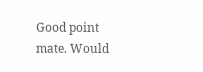Good point mate. Would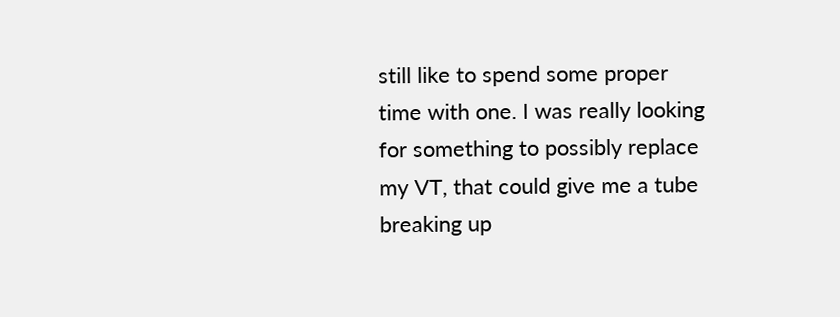still like to spend some proper time with one. I was really looking for something to possibly replace my VT, that could give me a tube breaking up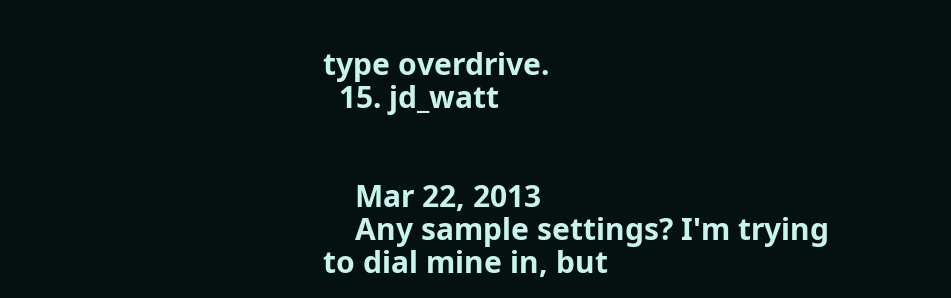type overdrive.
  15. jd_watt


    Mar 22, 2013
    Any sample settings? I'm trying to dial mine in, but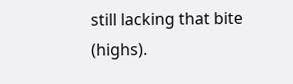still lacking that bite (highs).